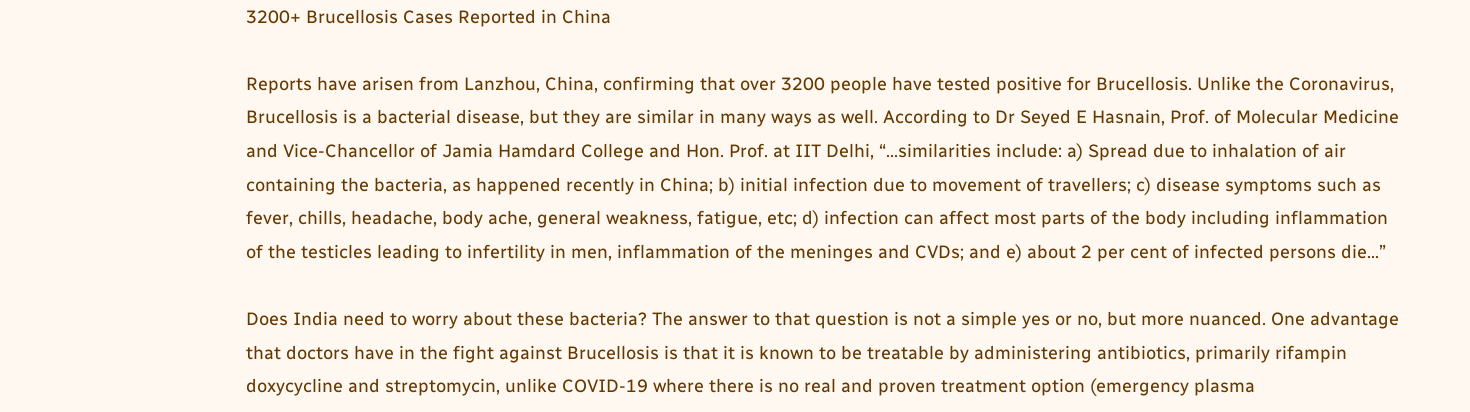3200+ Brucellosis Cases Reported in China

Reports have arisen from Lanzhou, China, confirming that over 3200 people have tested positive for Brucellosis. Unlike the Coronavirus, Brucellosis is a bacterial disease, but they are similar in many ways as well. According to Dr Seyed E Hasnain, Prof. of Molecular Medicine and Vice-Chancellor of Jamia Hamdard College and Hon. Prof. at IIT Delhi, “…similarities include: a) Spread due to inhalation of air containing the bacteria, as happened recently in China; b) initial infection due to movement of travellers; c) disease symptoms such as fever, chills, headache, body ache, general weakness, fatigue, etc; d) infection can affect most parts of the body including inflammation of the testicles leading to infertility in men, inflammation of the meninges and CVDs; and e) about 2 per cent of infected persons die…”

Does India need to worry about these bacteria? The answer to that question is not a simple yes or no, but more nuanced. One advantage that doctors have in the fight against Brucellosis is that it is known to be treatable by administering antibiotics, primarily rifampin doxycycline and streptomycin, unlike COVID-19 where there is no real and proven treatment option (emergency plasma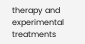therapy and experimental treatments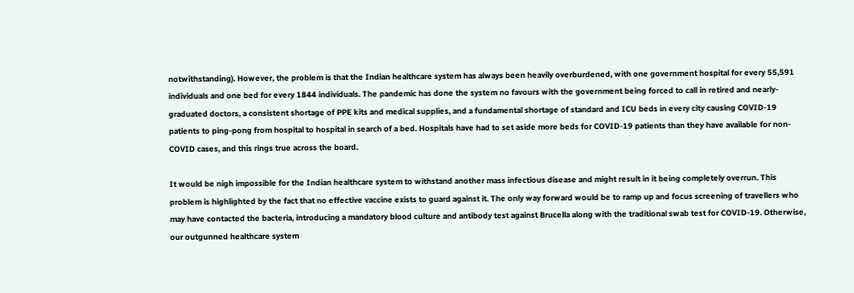notwithstanding). However, the problem is that the Indian healthcare system has always been heavily overburdened, with one government hospital for every 55,591 individuals and one bed for every 1844 individuals. The pandemic has done the system no favours with the government being forced to call in retired and nearly-graduated doctors, a consistent shortage of PPE kits and medical supplies, and a fundamental shortage of standard and ICU beds in every city causing COVID-19 patients to ping-pong from hospital to hospital in search of a bed. Hospitals have had to set aside more beds for COVID-19 patients than they have available for non-COVID cases, and this rings true across the board.

It would be nigh impossible for the Indian healthcare system to withstand another mass infectious disease and might result in it being completely overrun. This problem is highlighted by the fact that no effective vaccine exists to guard against it. The only way forward would be to ramp up and focus screening of travellers who may have contacted the bacteria, introducing a mandatory blood culture and antibody test against Brucella along with the traditional swab test for COVID-19. Otherwise, our outgunned healthcare system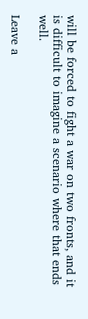will be forced to fight a war on two fronts, and it is difficult to imagine a scenario where that ends well.

Leave a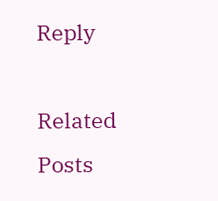Reply

Related Posts